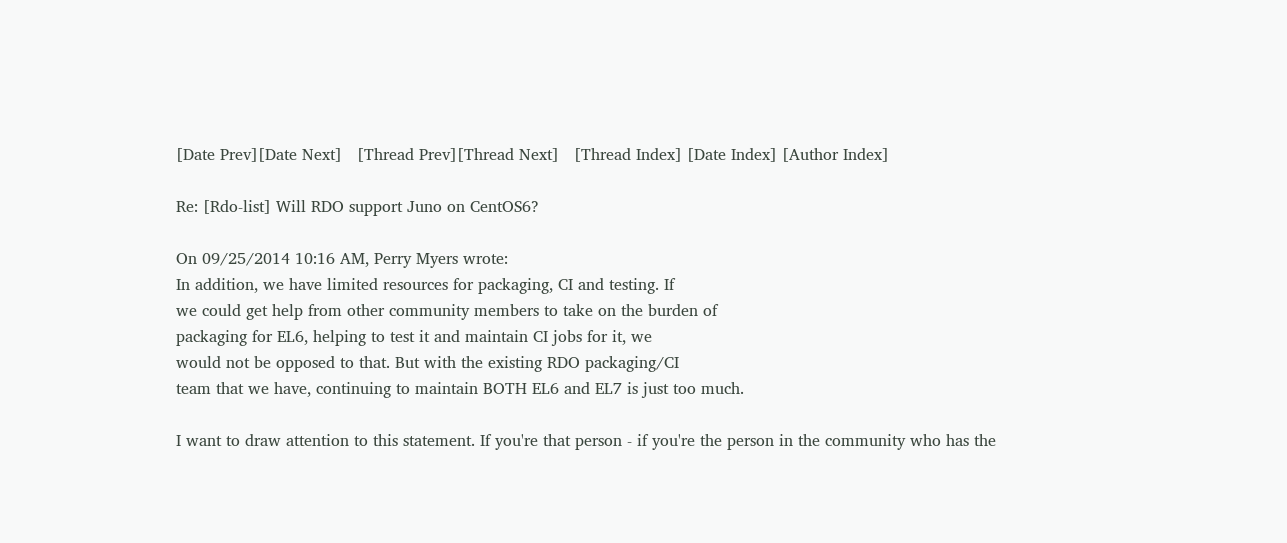[Date Prev][Date Next]   [Thread Prev][Thread Next]   [Thread Index] [Date Index] [Author Index]

Re: [Rdo-list] Will RDO support Juno on CentOS6?

On 09/25/2014 10:16 AM, Perry Myers wrote:
In addition, we have limited resources for packaging, CI and testing. If
we could get help from other community members to take on the burden of
packaging for EL6, helping to test it and maintain CI jobs for it, we
would not be opposed to that. But with the existing RDO packaging/CI
team that we have, continuing to maintain BOTH EL6 and EL7 is just too much.

I want to draw attention to this statement. If you're that person - if you're the person in the community who has the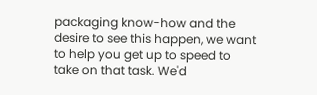packaging know-how and the desire to see this happen, we want to help you get up to speed to take on that task. We'd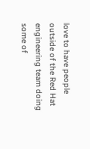love to have people outside of the Red Hat engineering team doing some of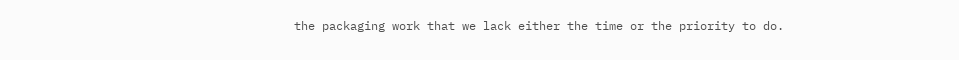the packaging work that we lack either the time or the priority to do.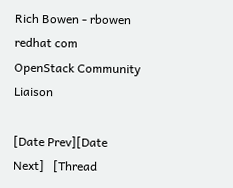Rich Bowen - rbowen redhat com
OpenStack Community Liaison

[Date Prev][Date Next]   [Thread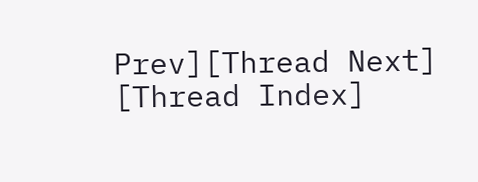Prev][Thread Next]   [Thread Index]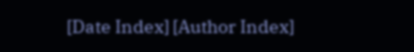[Date Index] [Author Index]